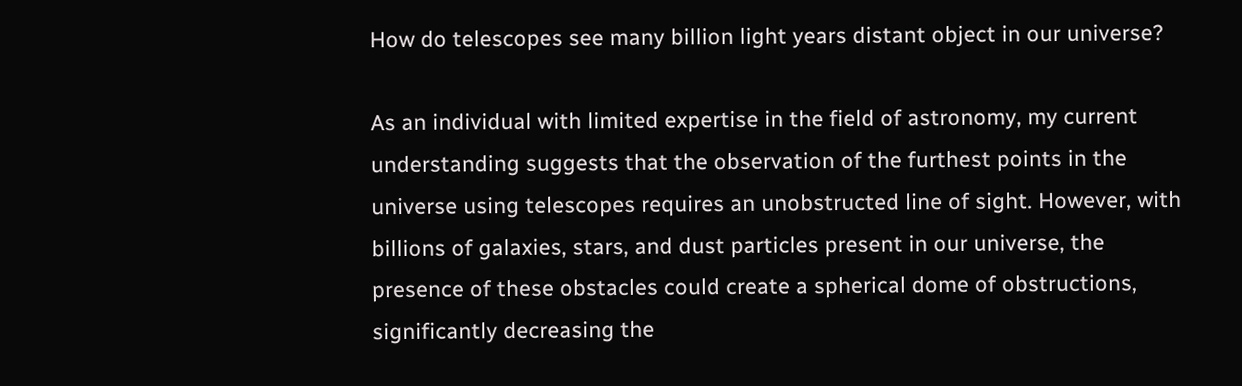How do telescopes see many billion light years distant object in our universe?

As an individual with limited expertise in the field of astronomy, my current understanding suggests that the observation of the furthest points in the universe using telescopes requires an unobstructed line of sight. However, with billions of galaxies, stars, and dust particles present in our universe, the presence of these obstacles could create a spherical dome of obstructions, significantly decreasing the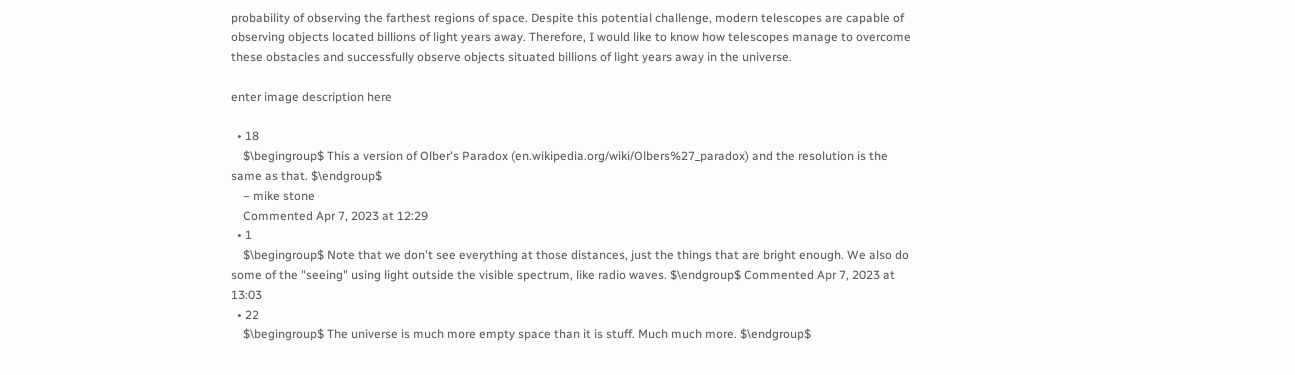probability of observing the farthest regions of space. Despite this potential challenge, modern telescopes are capable of observing objects located billions of light years away. Therefore, I would like to know how telescopes manage to overcome these obstacles and successfully observe objects situated billions of light years away in the universe.

enter image description here

  • 18
    $\begingroup$ This a version of Olber's Paradox (en.wikipedia.org/wiki/Olbers%27_paradox) and the resolution is the same as that. $\endgroup$
    – mike stone
    Commented Apr 7, 2023 at 12:29
  • 1
    $\begingroup$ Note that we don't see everything at those distances, just the things that are bright enough. We also do some of the "seeing" using light outside the visible spectrum, like radio waves. $\endgroup$ Commented Apr 7, 2023 at 13:03
  • 22
    $\begingroup$ The universe is much more empty space than it is stuff. Much much more. $\endgroup$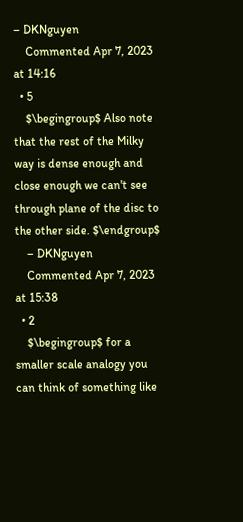– DKNguyen
    Commented Apr 7, 2023 at 14:16
  • 5
    $\begingroup$ Also note that the rest of the Milky way is dense enough and close enough we can't see through plane of the disc to the other side. $\endgroup$
    – DKNguyen
    Commented Apr 7, 2023 at 15:38
  • 2
    $\begingroup$ for a smaller scale analogy you can think of something like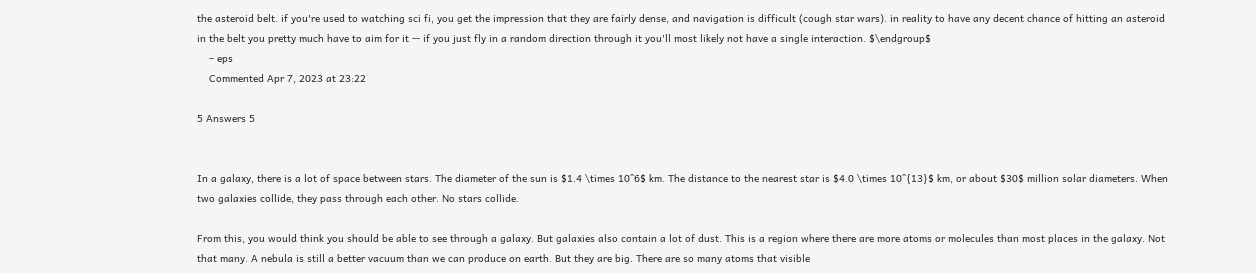the asteroid belt. if you're used to watching sci fi, you get the impression that they are fairly dense, and navigation is difficult (cough star wars). in reality to have any decent chance of hitting an asteroid in the belt you pretty much have to aim for it -- if you just fly in a random direction through it you'll most likely not have a single interaction. $\endgroup$
    – eps
    Commented Apr 7, 2023 at 23:22

5 Answers 5


In a galaxy, there is a lot of space between stars. The diameter of the sun is $1.4 \times 10^6$ km. The distance to the nearest star is $4.0 \times 10^{13}$ km, or about $30$ million solar diameters. When two galaxies collide, they pass through each other. No stars collide.

From this, you would think you should be able to see through a galaxy. But galaxies also contain a lot of dust. This is a region where there are more atoms or molecules than most places in the galaxy. Not that many. A nebula is still a better vacuum than we can produce on earth. But they are big. There are so many atoms that visible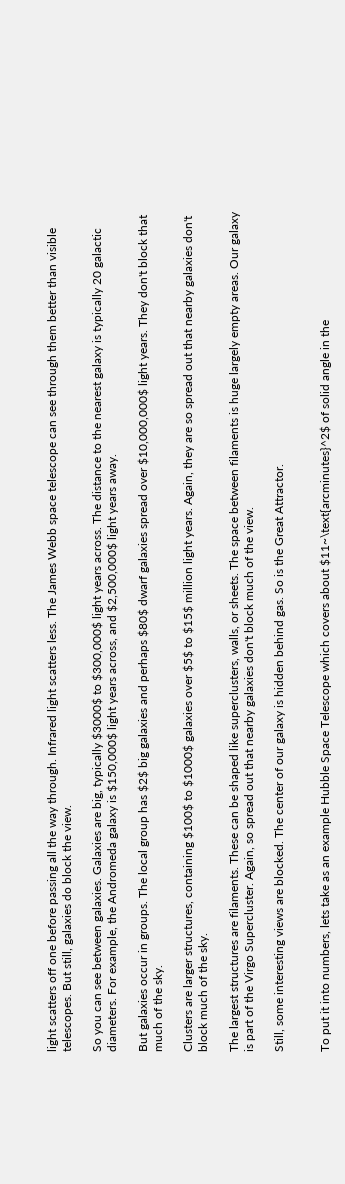light scatters off one before passing all the way through. Infrared light scatters less. The James Webb space telescope can see through them better than visible telescopes. But still, galaxies do block the view.

So you can see between galaxies. Galaxies are big, typically $3000$ to $300,000$ light years across. The distance to the nearest galaxy is typically 20 galactic diameters. For example, the Andromeda galaxy is $150,000$ light years across, and $2,500,000$ light years away.

But galaxies occur in groups. The local group has $2$ big galaxies and perhaps $80$ dwarf galaxies spread over $10,000,000$ light years. They don't block that much of the sky.

Clusters are larger structures, containing $100$ to $1000$ galaxies over $5$ to $15$ million light years. Again, they are so spread out that nearby galaxies don't block much of the sky.

The largest structures are filaments. These can be shaped like superclusters, walls, or sheets. The space between filaments is huge largely empty areas. Our galaxy is part of the Virgo Supercluster. Again, so spread out that nearby galaxies don't block much of the view.

Still, some interesting views are blocked. The center of our galaxy is hidden behind gas. So is the Great Attractor.


To put it into numbers, lets take as an example Hubble Space Telescope which covers about $11~\text{arcminutes}^2$ of solid angle in the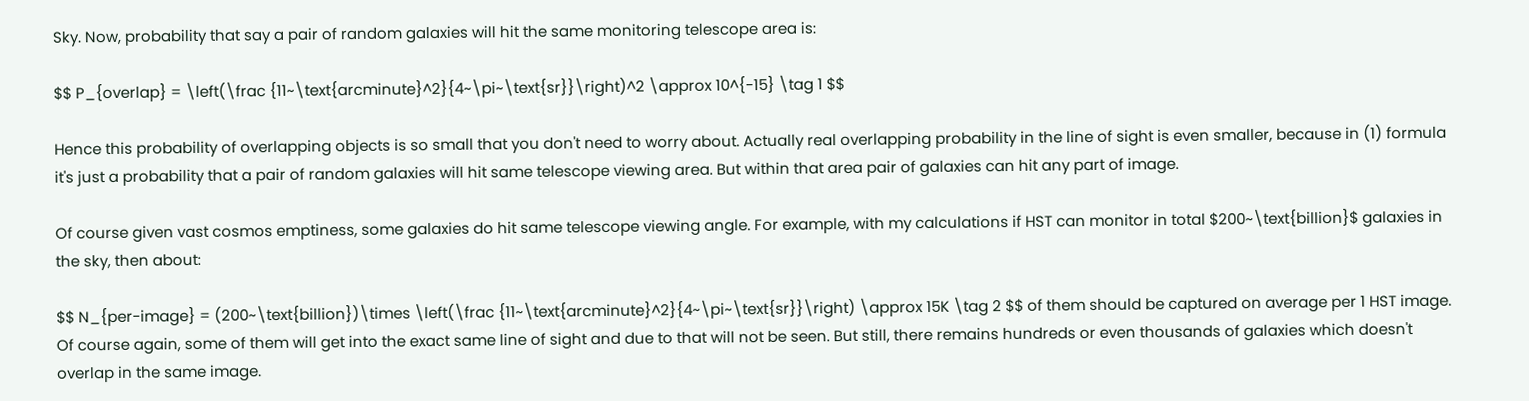Sky. Now, probability that say a pair of random galaxies will hit the same monitoring telescope area is:

$$ P_{overlap} = \left(\frac {11~\text{arcminute}^2}{4~\pi~\text{sr}}\right)^2 \approx 10^{-15} \tag 1 $$

Hence this probability of overlapping objects is so small that you don't need to worry about. Actually real overlapping probability in the line of sight is even smaller, because in (1) formula it's just a probability that a pair of random galaxies will hit same telescope viewing area. But within that area pair of galaxies can hit any part of image.

Of course given vast cosmos emptiness, some galaxies do hit same telescope viewing angle. For example, with my calculations if HST can monitor in total $200~\text{billion}$ galaxies in the sky, then about:

$$ N_{per-image} = (200~\text{billion})\times \left(\frac {11~\text{arcminute}^2}{4~\pi~\text{sr}}\right) \approx 15K \tag 2 $$ of them should be captured on average per 1 HST image. Of course again, some of them will get into the exact same line of sight and due to that will not be seen. But still, there remains hundreds or even thousands of galaxies which doesn't overlap in the same image.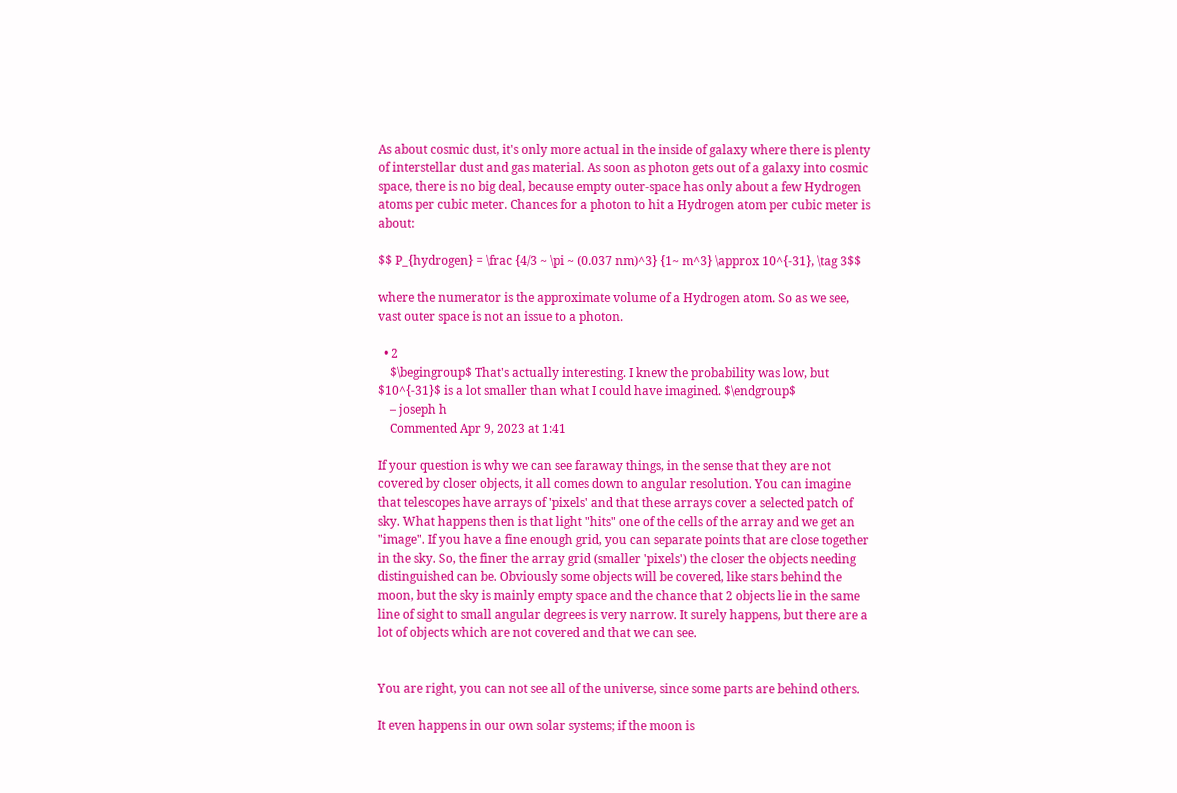As about cosmic dust, it's only more actual in the inside of galaxy where there is plenty of interstellar dust and gas material. As soon as photon gets out of a galaxy into cosmic space, there is no big deal, because empty outer-space has only about a few Hydrogen atoms per cubic meter. Chances for a photon to hit a Hydrogen atom per cubic meter is about:

$$ P_{hydrogen} = \frac {4/3 ~ \pi ~ (0.037 nm)^3} {1~ m^3} \approx 10^{-31}, \tag 3$$

where the numerator is the approximate volume of a Hydrogen atom. So as we see, vast outer space is not an issue to a photon.

  • 2
    $\begingroup$ That's actually interesting. I knew the probability was low, but $10^{-31}$ is a lot smaller than what I could have imagined. $\endgroup$
    – joseph h
    Commented Apr 9, 2023 at 1:41

If your question is why we can see faraway things, in the sense that they are not covered by closer objects, it all comes down to angular resolution. You can imagine that telescopes have arrays of 'pixels' and that these arrays cover a selected patch of sky. What happens then is that light "hits" one of the cells of the array and we get an "image". If you have a fine enough grid, you can separate points that are close together in the sky. So, the finer the array grid (smaller 'pixels') the closer the objects needing distinguished can be. Obviously some objects will be covered, like stars behind the moon, but the sky is mainly empty space and the chance that 2 objects lie in the same line of sight to small angular degrees is very narrow. It surely happens, but there are a lot of objects which are not covered and that we can see.


You are right, you can not see all of the universe, since some parts are behind others.

It even happens in our own solar systems; if the moon is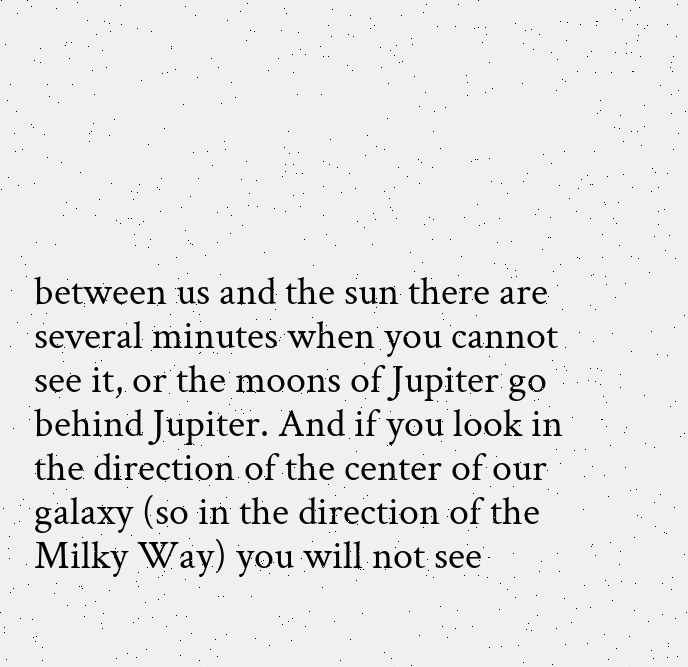between us and the sun there are several minutes when you cannot see it, or the moons of Jupiter go behind Jupiter. And if you look in the direction of the center of our galaxy (so in the direction of the Milky Way) you will not see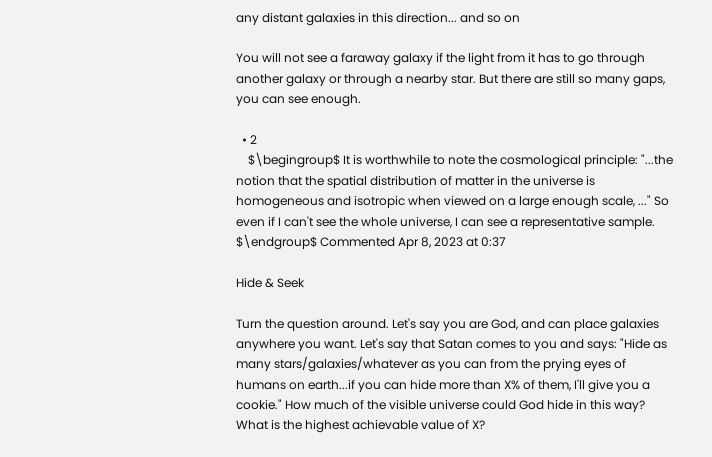any distant galaxies in this direction... and so on

You will not see a faraway galaxy if the light from it has to go through another galaxy or through a nearby star. But there are still so many gaps, you can see enough.

  • 2
    $\begingroup$ It is worthwhile to note the cosmological principle: "...the notion that the spatial distribution of matter in the universe is homogeneous and isotropic when viewed on a large enough scale, ..." So even if I can't see the whole universe, I can see a representative sample. $\endgroup$ Commented Apr 8, 2023 at 0:37

Hide & Seek

Turn the question around. Let's say you are God, and can place galaxies anywhere you want. Let's say that Satan comes to you and says: "Hide as many stars/galaxies/whatever as you can from the prying eyes of humans on earth...if you can hide more than X% of them, I'll give you a cookie." How much of the visible universe could God hide in this way? What is the highest achievable value of X?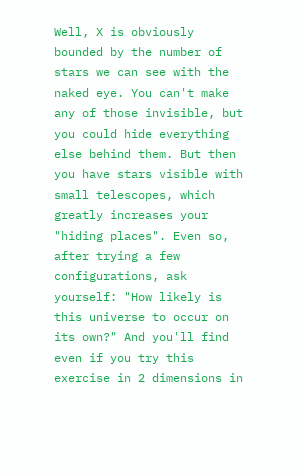Well, X is obviously bounded by the number of stars we can see with the naked eye. You can't make any of those invisible, but you could hide everything else behind them. But then you have stars visible with small telescopes, which greatly increases your "hiding places". Even so, after trying a few configurations, ask yourself: "How likely is this universe to occur on its own?" And you'll find even if you try this exercise in 2 dimensions in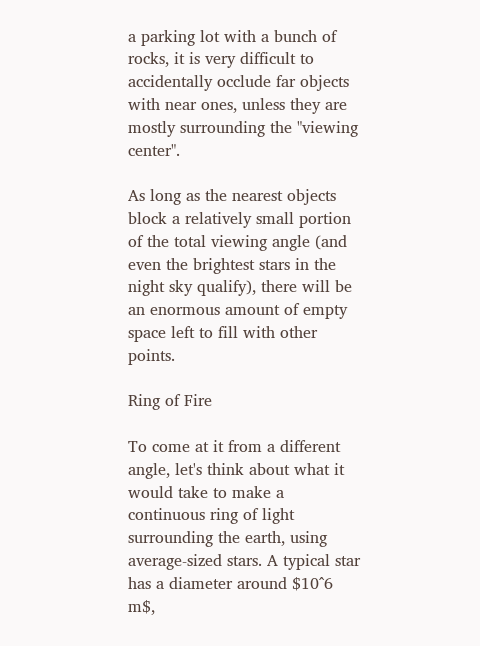a parking lot with a bunch of rocks, it is very difficult to accidentally occlude far objects with near ones, unless they are mostly surrounding the "viewing center".

As long as the nearest objects block a relatively small portion of the total viewing angle (and even the brightest stars in the night sky qualify), there will be an enormous amount of empty space left to fill with other points.

Ring of Fire

To come at it from a different angle, let's think about what it would take to make a continuous ring of light surrounding the earth, using average-sized stars. A typical star has a diameter around $10^6 m$,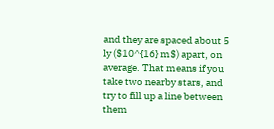and they are spaced about 5 ly ($10^{16} m$) apart, on average. That means if you take two nearby stars, and try to fill up a line between them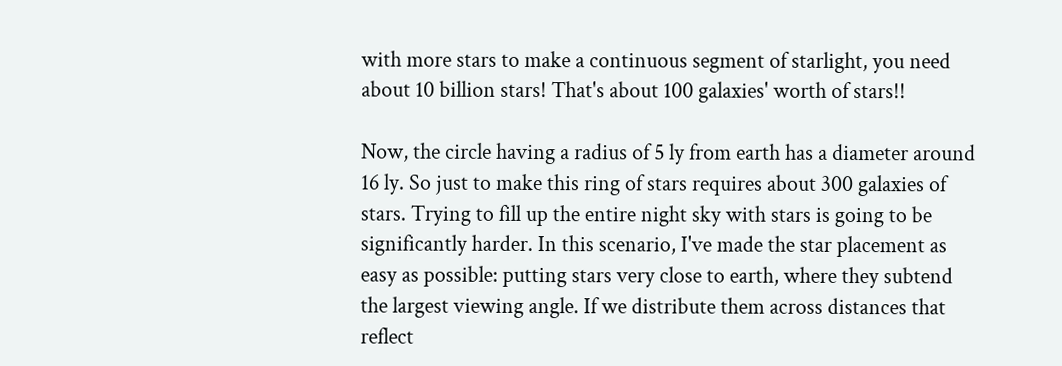with more stars to make a continuous segment of starlight, you need about 10 billion stars! That's about 100 galaxies' worth of stars!!

Now, the circle having a radius of 5 ly from earth has a diameter around 16 ly. So just to make this ring of stars requires about 300 galaxies of stars. Trying to fill up the entire night sky with stars is going to be significantly harder. In this scenario, I've made the star placement as easy as possible: putting stars very close to earth, where they subtend the largest viewing angle. If we distribute them across distances that reflect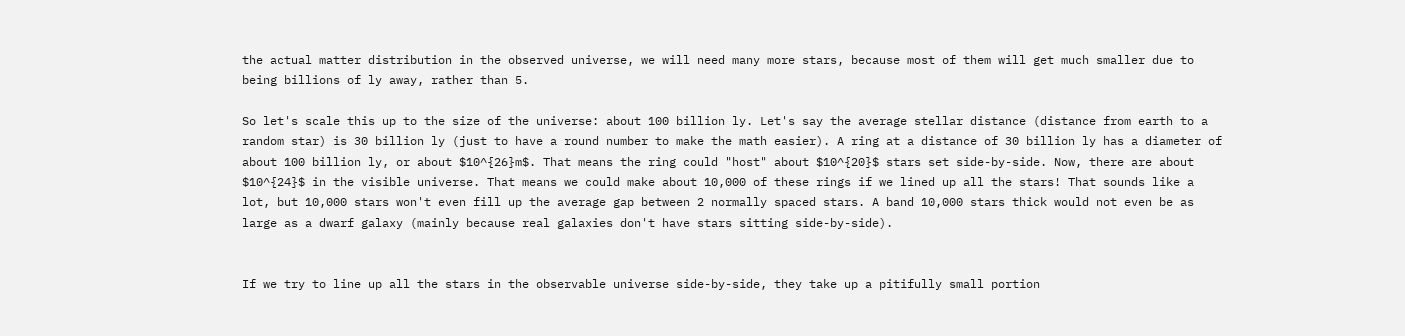the actual matter distribution in the observed universe, we will need many more stars, because most of them will get much smaller due to being billions of ly away, rather than 5.

So let's scale this up to the size of the universe: about 100 billion ly. Let's say the average stellar distance (distance from earth to a random star) is 30 billion ly (just to have a round number to make the math easier). A ring at a distance of 30 billion ly has a diameter of about 100 billion ly, or about $10^{26}m$. That means the ring could "host" about $10^{20}$ stars set side-by-side. Now, there are about $10^{24}$ in the visible universe. That means we could make about 10,000 of these rings if we lined up all the stars! That sounds like a lot, but 10,000 stars won't even fill up the average gap between 2 normally spaced stars. A band 10,000 stars thick would not even be as large as a dwarf galaxy (mainly because real galaxies don't have stars sitting side-by-side).


If we try to line up all the stars in the observable universe side-by-side, they take up a pitifully small portion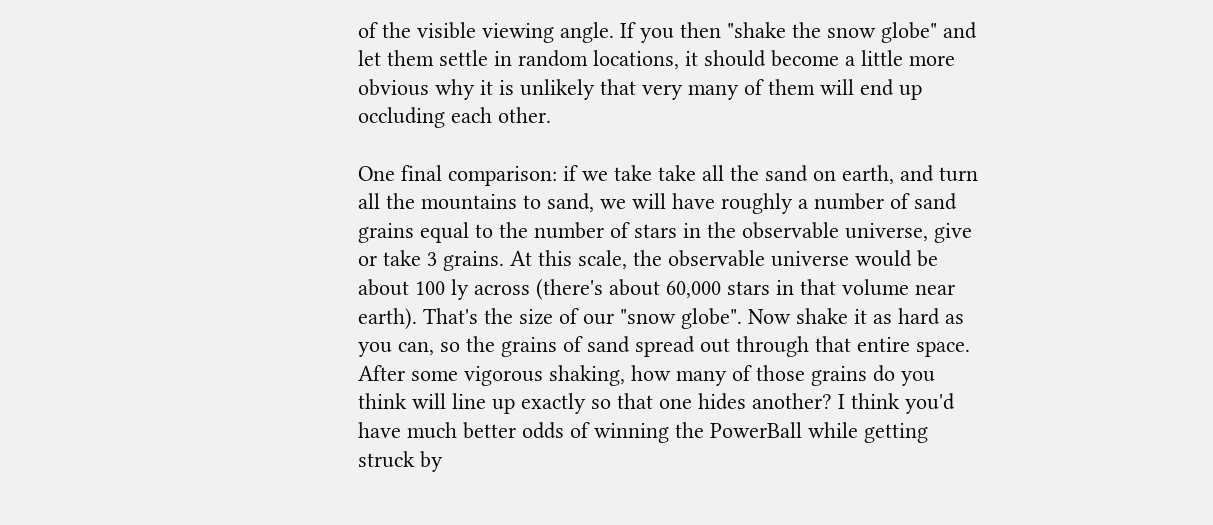of the visible viewing angle. If you then "shake the snow globe" and let them settle in random locations, it should become a little more obvious why it is unlikely that very many of them will end up occluding each other.

One final comparison: if we take take all the sand on earth, and turn all the mountains to sand, we will have roughly a number of sand grains equal to the number of stars in the observable universe, give or take 3 grains. At this scale, the observable universe would be about 100 ly across (there's about 60,000 stars in that volume near earth). That's the size of our "snow globe". Now shake it as hard as you can, so the grains of sand spread out through that entire space. After some vigorous shaking, how many of those grains do you think will line up exactly so that one hides another? I think you'd have much better odds of winning the PowerBall while getting struck by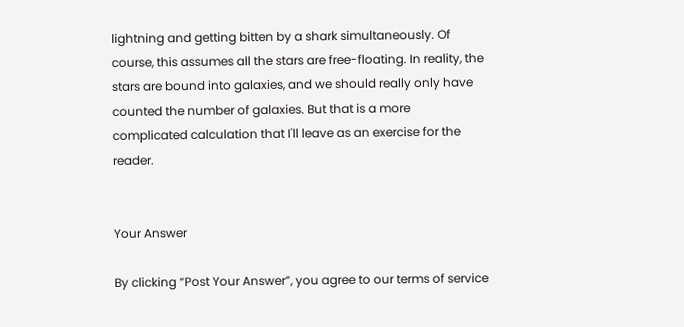lightning and getting bitten by a shark simultaneously. Of course, this assumes all the stars are free-floating. In reality, the stars are bound into galaxies, and we should really only have counted the number of galaxies. But that is a more complicated calculation that I'll leave as an exercise for the reader.


Your Answer

By clicking “Post Your Answer”, you agree to our terms of service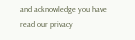and acknowledge you have read our privacy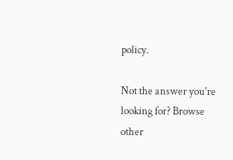policy.

Not the answer you're looking for? Browse other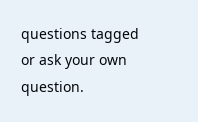questions tagged or ask your own question.